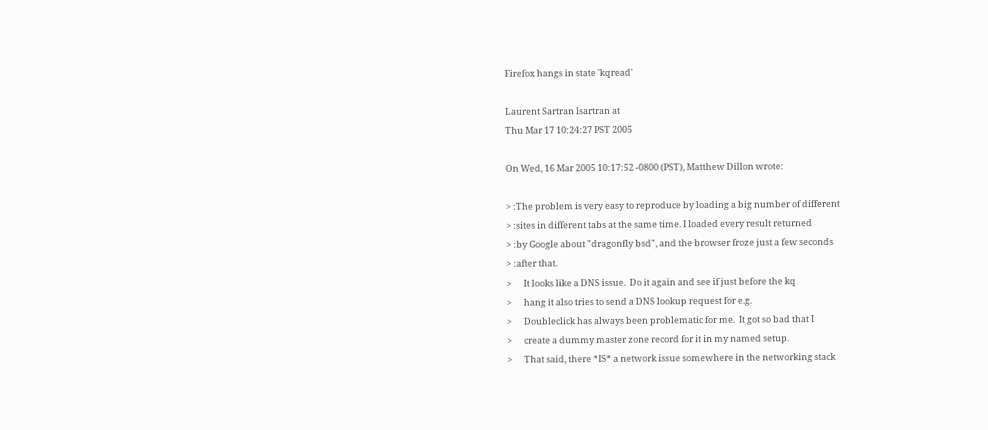Firefox hangs in state 'kqread'

Laurent Sartran lsartran at
Thu Mar 17 10:24:27 PST 2005

On Wed, 16 Mar 2005 10:17:52 -0800 (PST), Matthew Dillon wrote:

> :The problem is very easy to reproduce by loading a big number of different
> :sites in different tabs at the same time. I loaded every result returned
> :by Google about "dragonfly bsd", and the browser froze just a few seconds
> :after that.
>      It looks like a DNS issue.  Do it again and see if just before the kq
>      hang it also tries to send a DNS lookup request for e.g.
>      Doubleclick has always been problematic for me.  It got so bad that I
>      create a dummy master zone record for it in my named setup.
>      That said, there *IS* a network issue somewhere in the networking stack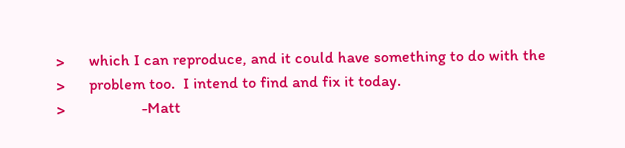>      which I can reproduce, and it could have something to do with the
>      problem too.  I intend to find and fix it today.
>                   -Matt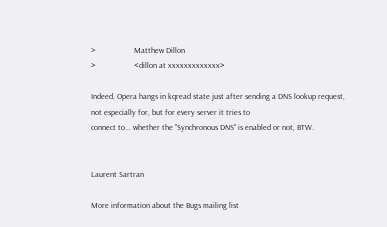>                   Matthew Dillon
>                   <dillon at xxxxxxxxxxxxx>

Indeed, Opera hangs in kqread state just after sending a DNS lookup request,
not especially for, but for every server it tries to
connect to... whether the "Synchronous DNS" is enabled or not, BTW.


Laurent Sartran

More information about the Bugs mailing list